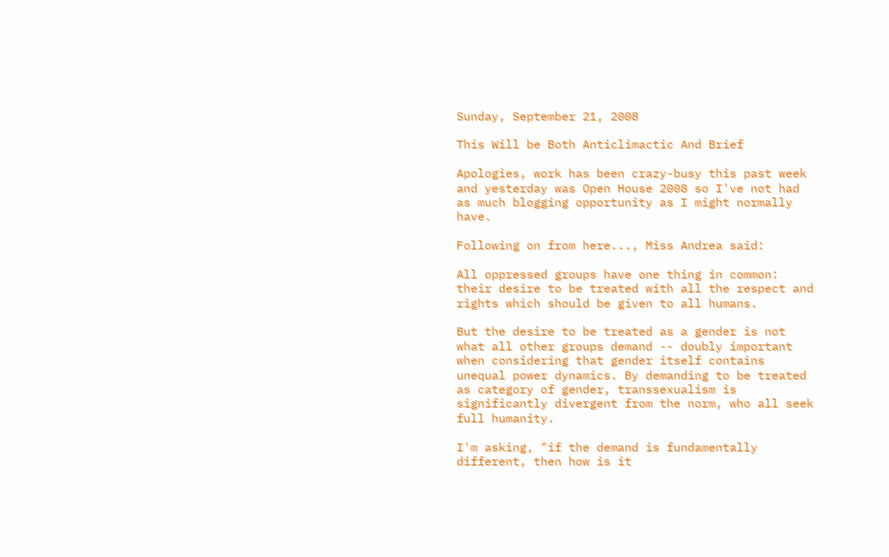Sunday, September 21, 2008

This Will be Both Anticlimactic And Brief

Apologies, work has been crazy-busy this past week and yesterday was Open House 2008 so I've not had as much blogging opportunity as I might normally have.

Following on from here..., Miss Andrea said:

All oppressed groups have one thing in common: their desire to be treated with all the respect and rights which should be given to all humans.

But the desire to be treated as a gender is not what all other groups demand -- doubly important when considering that gender itself contains unequal power dynamics. By demanding to be treated as category of gender, transsexualism is significantly divergent from the norm, who all seek full humanity.

I'm asking, "if the demand is fundamentally different, then how is it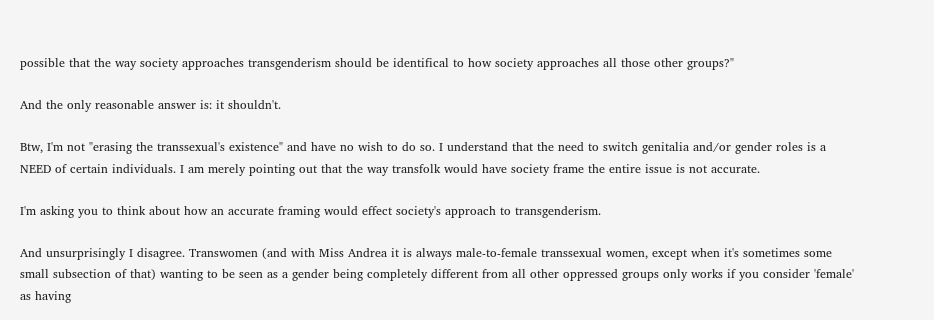possible that the way society approaches transgenderism should be identifical to how society approaches all those other groups?"

And the only reasonable answer is: it shouldn't.

Btw, I'm not "erasing the transsexual's existence" and have no wish to do so. I understand that the need to switch genitalia and/or gender roles is a NEED of certain individuals. I am merely pointing out that the way transfolk would have society frame the entire issue is not accurate.

I'm asking you to think about how an accurate framing would effect society's approach to transgenderism.

And unsurprisingly I disagree. Transwomen (and with Miss Andrea it is always male-to-female transsexual women, except when it's sometimes some small subsection of that) wanting to be seen as a gender being completely different from all other oppressed groups only works if you consider 'female' as having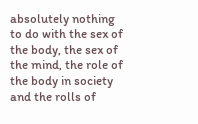absolutely nothing to do with the sex of the body, the sex of the mind, the role of the body in society and the rolls of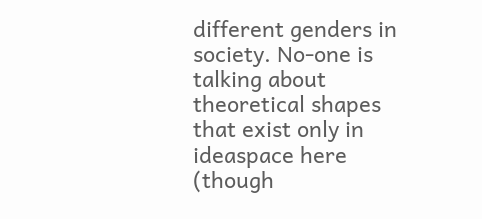different genders in society. No-one is talking about theoretical shapes that exist only in ideaspace here (though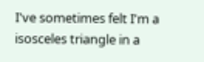I've sometimes felt I'm a isosceles triangle in a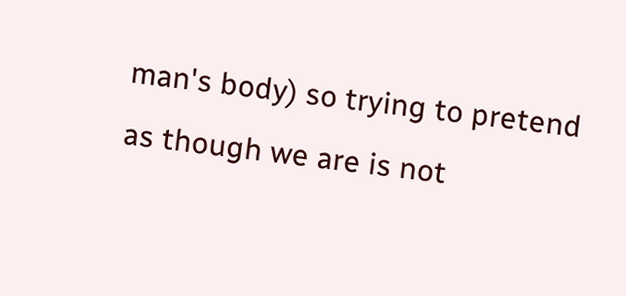man's body) so trying to pretend as though we are is not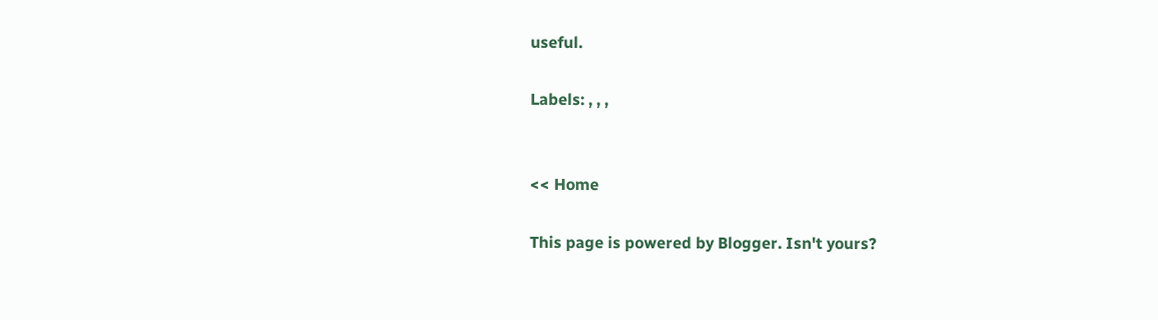useful.

Labels: , , ,


<< Home

This page is powered by Blogger. Isn't yours?